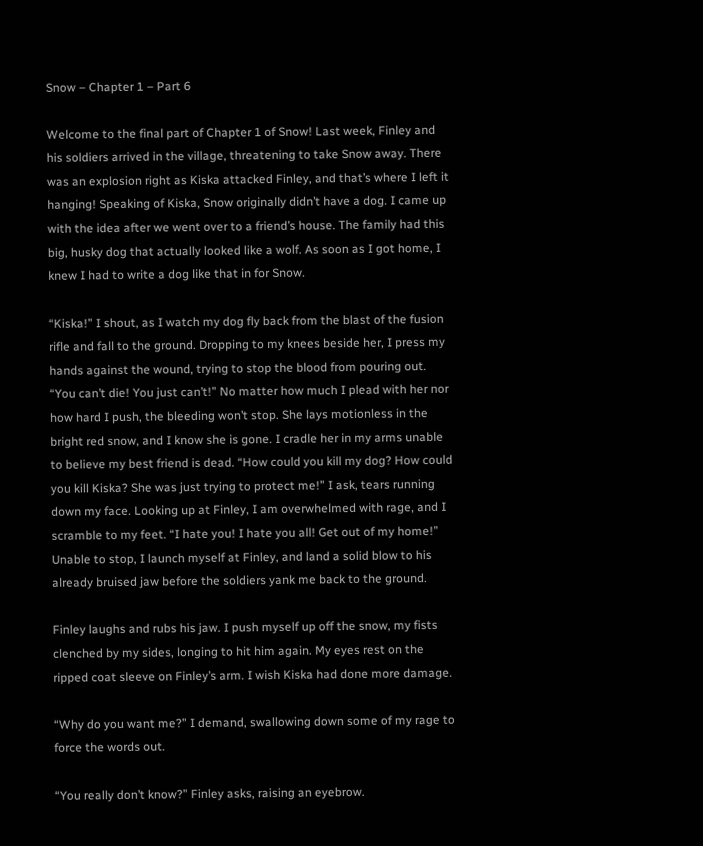Snow – Chapter 1 – Part 6

Welcome to the final part of Chapter 1 of Snow! Last week, Finley and his soldiers arrived in the village, threatening to take Snow away. There was an explosion right as Kiska attacked Finley, and that’s where I left it hanging! Speaking of Kiska, Snow originally didn’t have a dog. I came up with the idea after we went over to a friend’s house. The family had this big, husky dog that actually looked like a wolf. As soon as I got home, I knew I had to write a dog like that in for Snow.

“Kiska!” I shout, as I watch my dog fly back from the blast of the fusion rifle and fall to the ground. Dropping to my knees beside her, I press my hands against the wound, trying to stop the blood from pouring out. “You can’t die! You just can’t!” No matter how much I plead with her nor how hard I push, the bleeding won’t stop. She lays motionless in the bright red snow, and I know she is gone. I cradle her in my arms unable to believe my best friend is dead. “How could you kill my dog? How could you kill Kiska? She was just trying to protect me!” I ask, tears running down my face. Looking up at Finley, I am overwhelmed with rage, and I scramble to my feet. “I hate you! I hate you all! Get out of my home!” Unable to stop, I launch myself at Finley, and land a solid blow to his already bruised jaw before the soldiers yank me back to the ground.

Finley laughs and rubs his jaw. I push myself up off the snow, my fists clenched by my sides, longing to hit him again. My eyes rest on the ripped coat sleeve on Finley’s arm. I wish Kiska had done more damage.

“Why do you want me?” I demand, swallowing down some of my rage to force the words out.

“You really don’t know?” Finley asks, raising an eyebrow.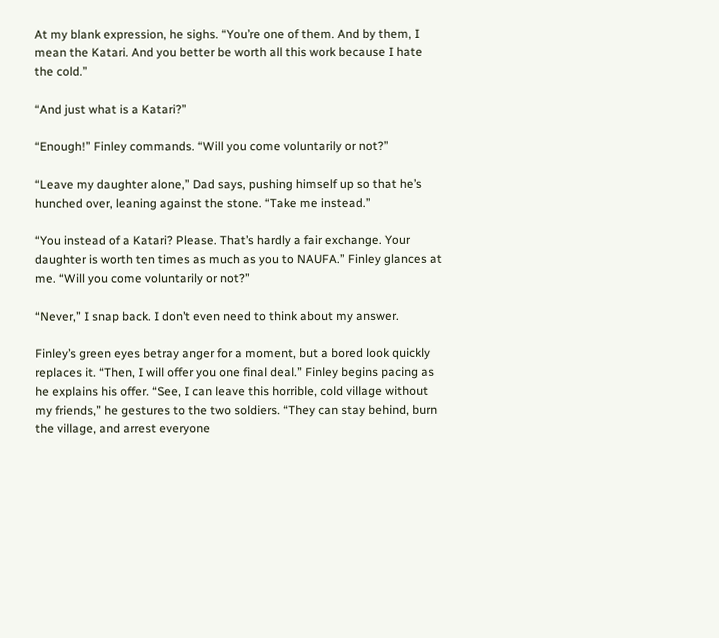At my blank expression, he sighs. “You’re one of them. And by them, I mean the Katari. And you better be worth all this work because I hate the cold.”

“And just what is a Katari?”

“Enough!” Finley commands. “Will you come voluntarily or not?”

“Leave my daughter alone,” Dad says, pushing himself up so that he’s hunched over, leaning against the stone. “Take me instead.”

“You instead of a Katari? Please. That’s hardly a fair exchange. Your daughter is worth ten times as much as you to NAUFA.” Finley glances at me. “Will you come voluntarily or not?”

“Never,” I snap back. I don’t even need to think about my answer.

Finley’s green eyes betray anger for a moment, but a bored look quickly replaces it. “Then, I will offer you one final deal.” Finley begins pacing as he explains his offer. “See, I can leave this horrible, cold village without my friends,” he gestures to the two soldiers. “They can stay behind, burn the village, and arrest everyone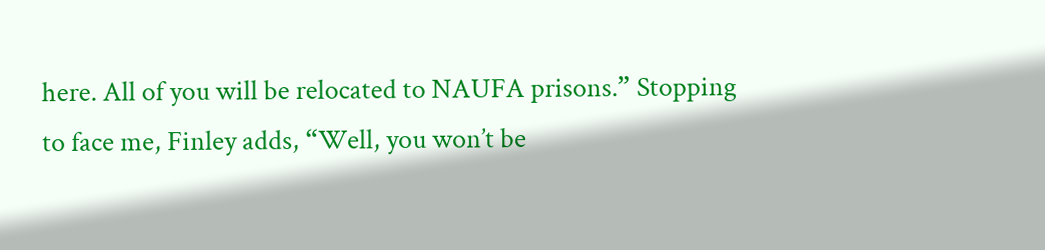here. All of you will be relocated to NAUFA prisons.” Stopping to face me, Finley adds, “Well, you won’t be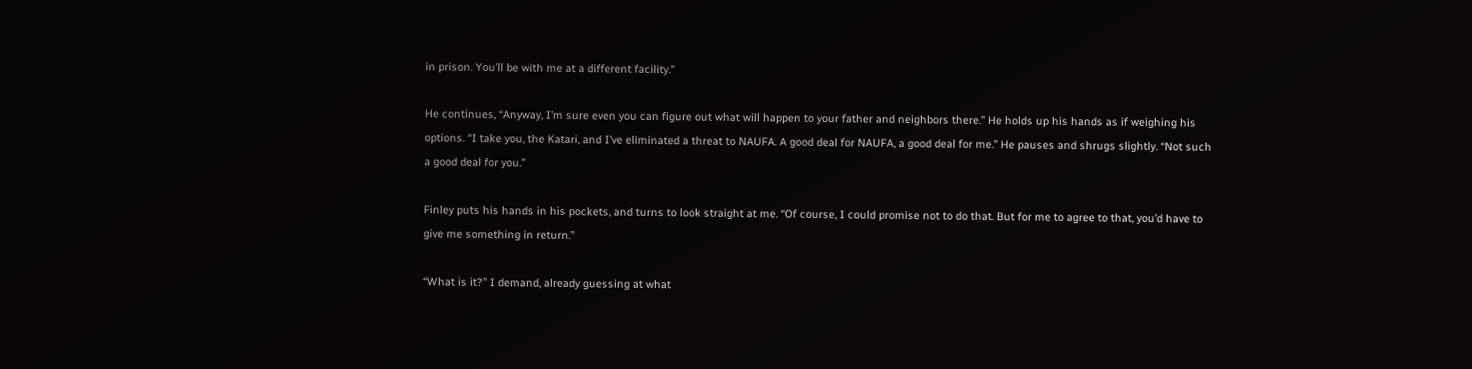in prison. You’ll be with me at a different facility.”

He continues, “Anyway, I’m sure even you can figure out what will happen to your father and neighbors there.” He holds up his hands as if weighing his options. “I take you, the Katari, and I’ve eliminated a threat to NAUFA. A good deal for NAUFA, a good deal for me.” He pauses and shrugs slightly. “Not such a good deal for you.”

Finley puts his hands in his pockets, and turns to look straight at me. “Of course, I could promise not to do that. But for me to agree to that, you’d have to give me something in return.”

“What is it?” I demand, already guessing at what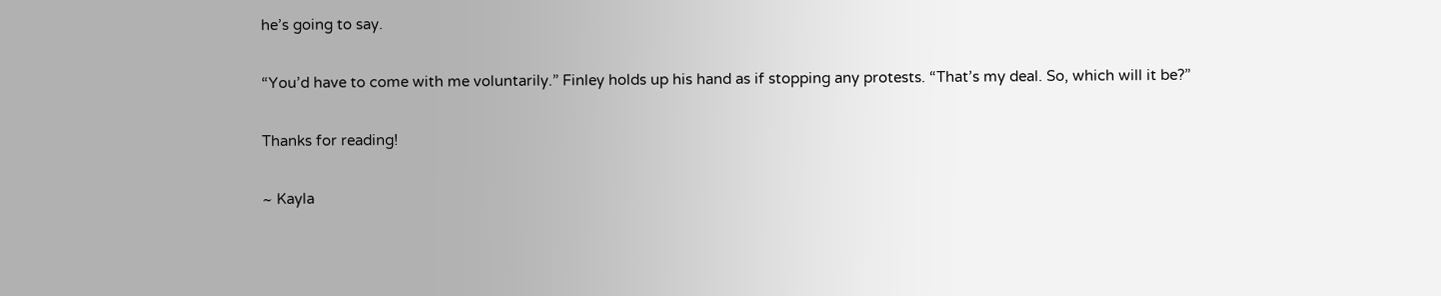he’s going to say.

“You’d have to come with me voluntarily.” Finley holds up his hand as if stopping any protests. “That’s my deal. So, which will it be?”

Thanks for reading!

~ Kayla